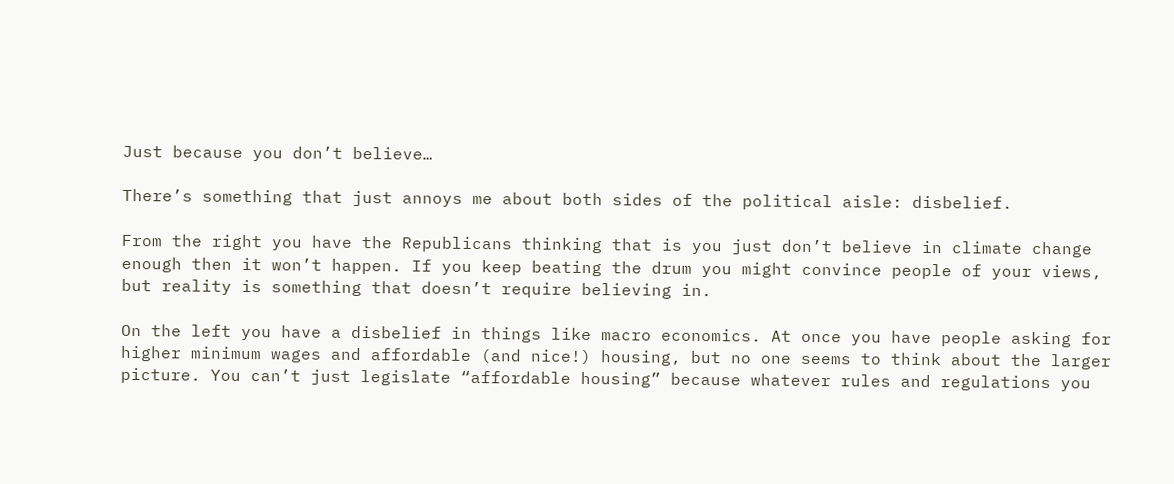Just because you don’t believe…

There’s something that just annoys me about both sides of the political aisle: disbelief.

From the right you have the Republicans thinking that is you just don’t believe in climate change enough then it won’t happen. If you keep beating the drum you might convince people of your views, but reality is something that doesn’t require believing in.

On the left you have a disbelief in things like macro economics. At once you have people asking for higher minimum wages and affordable (and nice!) housing, but no one seems to think about the larger picture. You can’t just legislate “affordable housing” because whatever rules and regulations you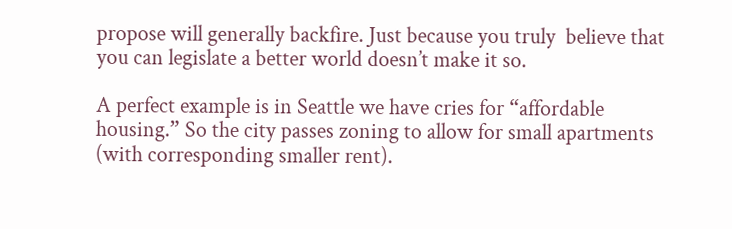propose will generally backfire. Just because you truly  believe that you can legislate a better world doesn’t make it so.

A perfect example is in Seattle we have cries for “affordable housing.” So the city passes zoning to allow for small apartments (with corresponding smaller rent).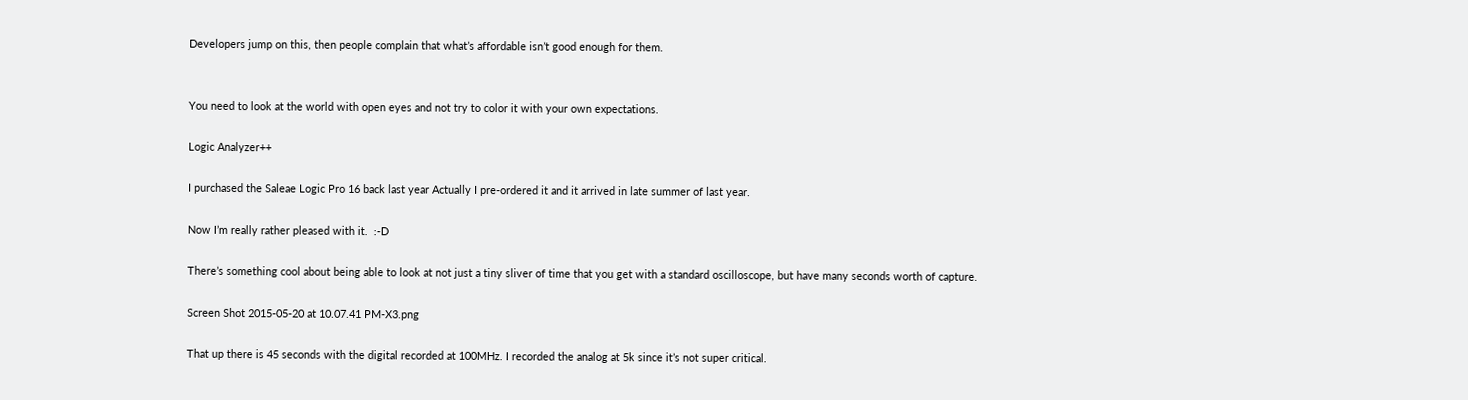Developers jump on this, then people complain that what’s affordable isn’t good enough for them.


You need to look at the world with open eyes and not try to color it with your own expectations.

Logic Analyzer++

I purchased the Saleae Logic Pro 16 back last year Actually I pre-ordered it and it arrived in late summer of last year.

Now I’m really rather pleased with it.  :-D

There’s something cool about being able to look at not just a tiny sliver of time that you get with a standard oscilloscope, but have many seconds worth of capture.

Screen Shot 2015-05-20 at 10.07.41 PM-X3.png

That up there is 45 seconds with the digital recorded at 100MHz. I recorded the analog at 5k since it’s not super critical.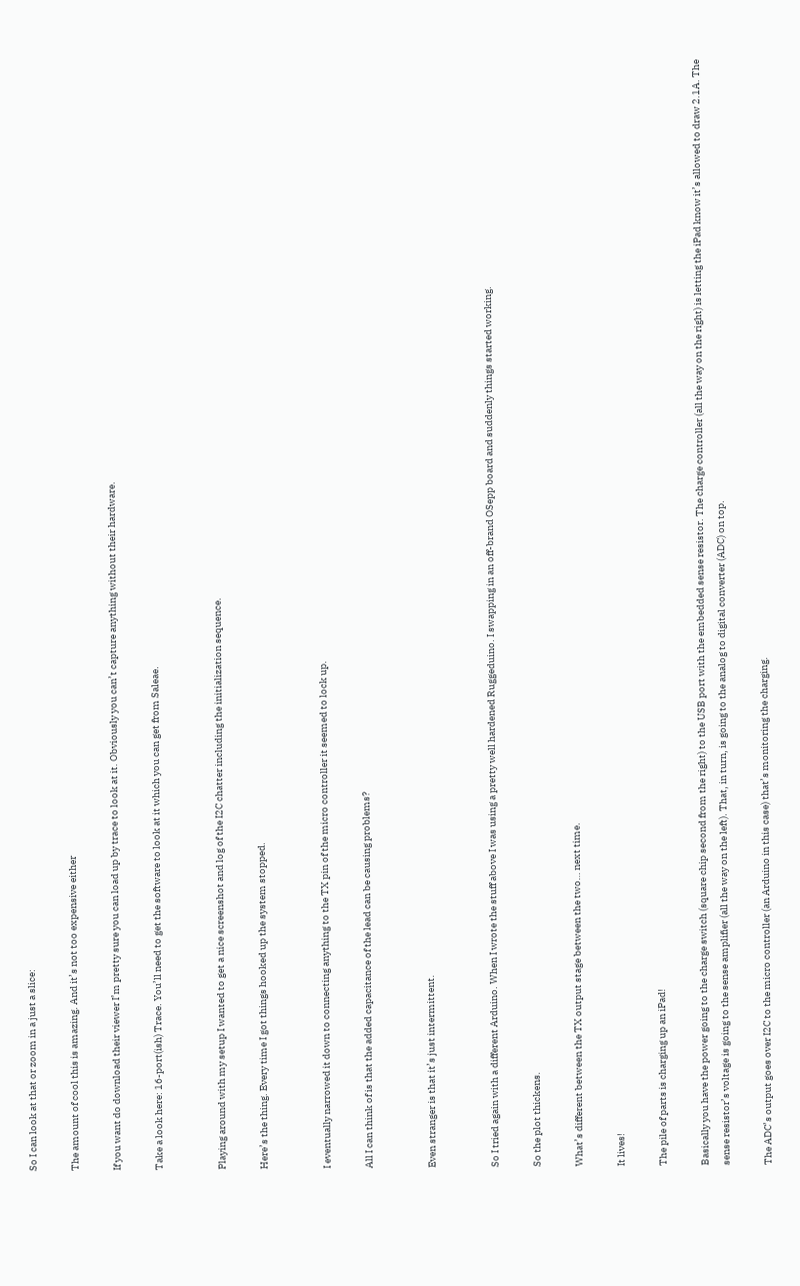So I can look at that or zoom in a just a slice:

The amount of cool this is amazing. And it’s not too expensive either

If you want do download their viewer I’m pretty sure you can load up by trace to look at it. Obviously you can’t capture anything without their hardware.

Take a look here: 16-port(ish) Trace. You’ll need to get the software to look at it which you can get from Saleae.


Playing around with my setup I wanted to get a nice screenshot and log of the I2C chatter including the initialization sequence.

Here’s the thing. Every time I got things hooked up the system stopped.


I eventually narrowed it down to connecting anything to the TX pin of the micro controller it seemed to lock up.

All I can think of is that the added capacitance of the lead can be causing problems?


Even stranger is that it’s just intermittent.


So I tried again with a different Arduino. When I wrote the stuff above I was using a pretty well hardened Ruggeduino. I swapping in an off-brand OSepp board and suddenly things started working.

So the plot thickens.

What’s different between the TX output stage between the two… next time.

It lives!

The pile of parts is charging up an iPad!

Basically you have the power going to the charge switch (square chip second from the right) to the USB port with the embedded sense resistor. The charge controller (all the way on the right) is letting the iPad know it’s allowed to draw 2.1A. The sense resistor’s voltage is going to the sense amplifier (all the way on the left). That, in turn, is going to the analog to digital converter (ADC) on top.

The ADC’s output goes over I2C to the micro controller (an Arduino in this case) that’s monitoring the charging.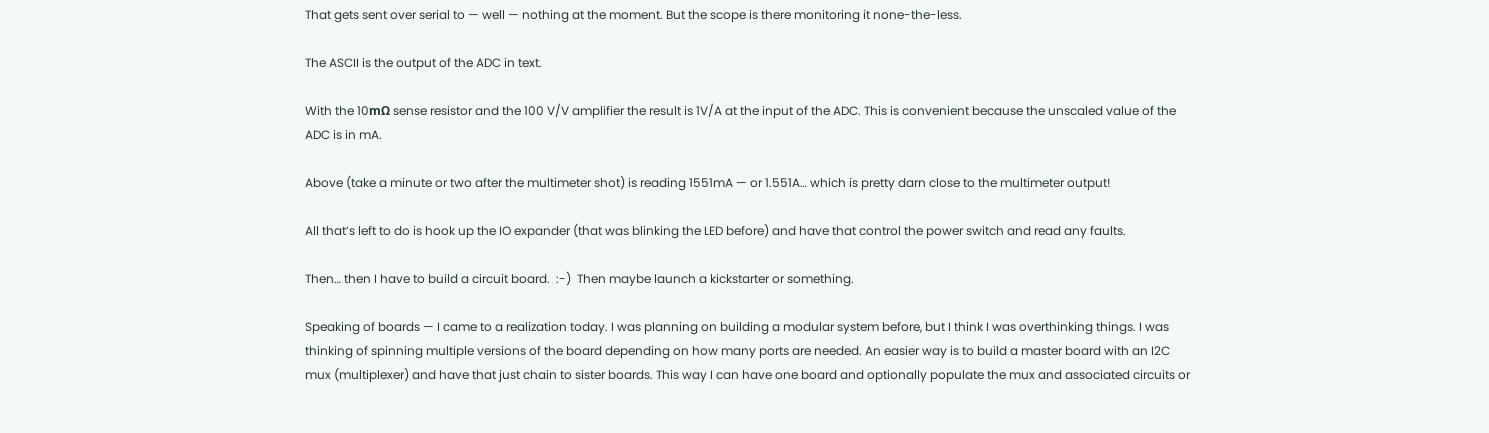That gets sent over serial to — well — nothing at the moment. But the scope is there monitoring it none-the-less.

The ASCII is the output of the ADC in text.

With the 10mΩ sense resistor and the 100 V/V amplifier the result is 1V/A at the input of the ADC. This is convenient because the unscaled value of the ADC is in mA.

Above (take a minute or two after the multimeter shot) is reading 1551mA — or 1.551A… which is pretty darn close to the multimeter output!

All that’s left to do is hook up the IO expander (that was blinking the LED before) and have that control the power switch and read any faults.

Then… then I have to build a circuit board.  :-)  Then maybe launch a kickstarter or something.

Speaking of boards — I came to a realization today. I was planning on building a modular system before, but I think I was overthinking things. I was thinking of spinning multiple versions of the board depending on how many ports are needed. An easier way is to build a master board with an I2C mux (multiplexer) and have that just chain to sister boards. This way I can have one board and optionally populate the mux and associated circuits or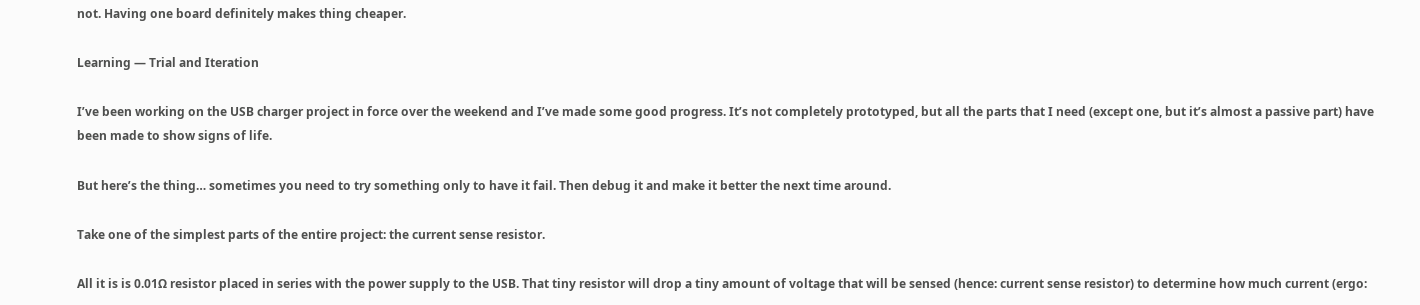not. Having one board definitely makes thing cheaper.

Learning — Trial and Iteration

I’ve been working on the USB charger project in force over the weekend and I’ve made some good progress. It’s not completely prototyped, but all the parts that I need (except one, but it’s almost a passive part) have been made to show signs of life.

But here’s the thing… sometimes you need to try something only to have it fail. Then debug it and make it better the next time around.

Take one of the simplest parts of the entire project: the current sense resistor.

All it is is 0.01Ω resistor placed in series with the power supply to the USB. That tiny resistor will drop a tiny amount of voltage that will be sensed (hence: current sense resistor) to determine how much current (ergo: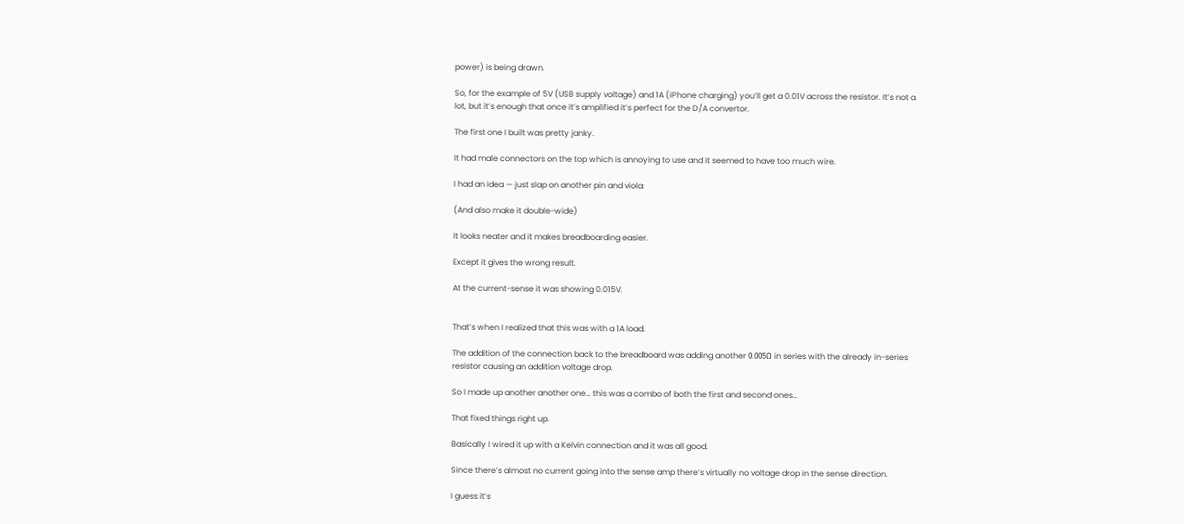power) is being drawn.

So, for the example of 5V (USB supply voltage) and 1A (iPhone charging) you’ll get a 0.01V across the resistor. It’s not a lot, but it’s enough that once it’s amplified it’s perfect for the D/A convertor.

The first one I built was pretty janky.

It had male connectors on the top which is annoying to use and it seemed to have too much wire.

I had an idea — just slap on another pin and viola:

(And also make it double-wide)

It looks neater and it makes breadboarding easier.

Except it gives the wrong result.

At the current-sense it was showing 0.015V.


That’s when I realized that this was with a 1A load.

The addition of the connection back to the breadboard was adding another 0.005Ω in series with the already in-series resistor causing an addition voltage drop.

So I made up another another one… this was a combo of both the first and second ones…

That fixed things right up.

Basically I wired it up with a Kelvin connection and it was all good.

Since there’s almost no current going into the sense amp there’s virtually no voltage drop in the sense direction.

I guess it’s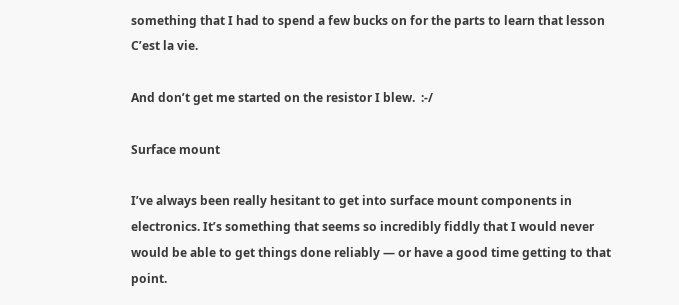something that I had to spend a few bucks on for the parts to learn that lesson C’est la vie.

And don’t get me started on the resistor I blew.  :-/

Surface mount

I’ve always been really hesitant to get into surface mount components in electronics. It’s something that seems so incredibly fiddly that I would never would be able to get things done reliably — or have a good time getting to that point.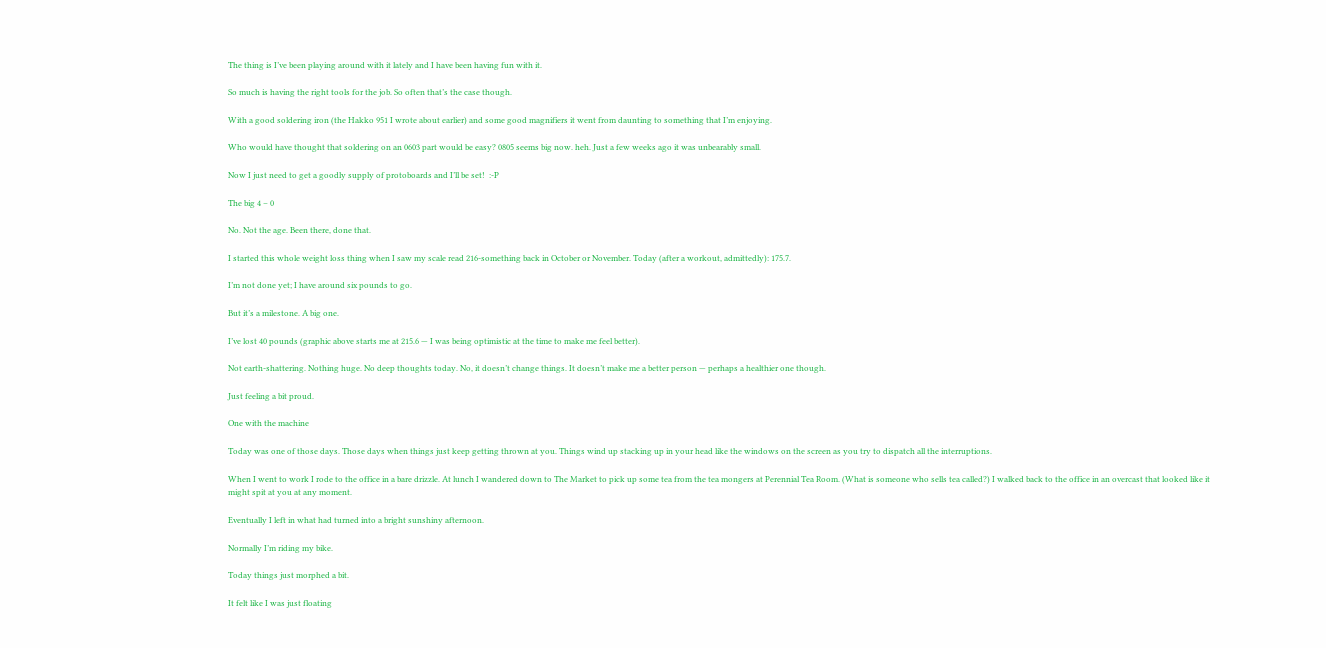The thing is I’ve been playing around with it lately and I have been having fun with it.

So much is having the right tools for the job. So often that’s the case though.

With a good soldering iron (the Hakko 951 I wrote about earlier) and some good magnifiers it went from daunting to something that I’m enjoying.

Who would have thought that soldering on an 0603 part would be easy? 0805 seems big now. heh. Just a few weeks ago it was unbearably small.

Now I just need to get a goodly supply of protoboards and I’ll be set!  :-P

The big 4 – 0

No. Not the age. Been there, done that.

I started this whole weight loss thing when I saw my scale read 216-something back in October or November. Today (after a workout, admittedly): 175.7.

I’m not done yet; I have around six pounds to go.

But it’s a milestone. A big one.

I’ve lost 40 pounds (graphic above starts me at 215.6 — I was being optimistic at the time to make me feel better).

Not earth-shattering. Nothing huge. No deep thoughts today. No, it doesn’t change things. It doesn’t make me a better person — perhaps a healthier one though.

Just feeling a bit proud.

One with the machine

Today was one of those days. Those days when things just keep getting thrown at you. Things wind up stacking up in your head like the windows on the screen as you try to dispatch all the interruptions.

When I went to work I rode to the office in a bare drizzle. At lunch I wandered down to The Market to pick up some tea from the tea mongers at Perennial Tea Room. (What is someone who sells tea called?) I walked back to the office in an overcast that looked like it might spit at you at any moment.

Eventually I left in what had turned into a bright sunshiny afternoon.

Normally I’m riding my bike.

Today things just morphed a bit.

It felt like I was just floating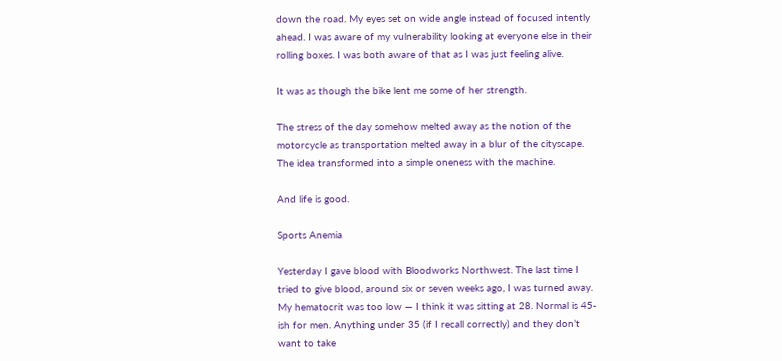down the road. My eyes set on wide angle instead of focused intently ahead. I was aware of my vulnerability looking at everyone else in their rolling boxes. I was both aware of that as I was just feeling alive.

It was as though the bike lent me some of her strength.

The stress of the day somehow melted away as the notion of the motorcycle as transportation melted away in a blur of the cityscape. The idea transformed into a simple oneness with the machine.

And life is good.

Sports Anemia

Yesterday I gave blood with Bloodworks Northwest. The last time I tried to give blood, around six or seven weeks ago, I was turned away. My hematocrit was too low — I think it was sitting at 28. Normal is 45-ish for men. Anything under 35 (if I recall correctly) and they don’t want to take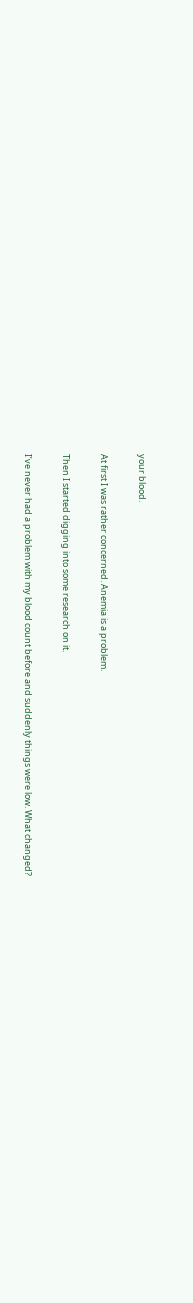your blood.

At first I was rather concerned. Anemia is a problem.

Then I started digging into some research on it.

I’ve never had a problem with my blood count before and suddenly things were low. What changed?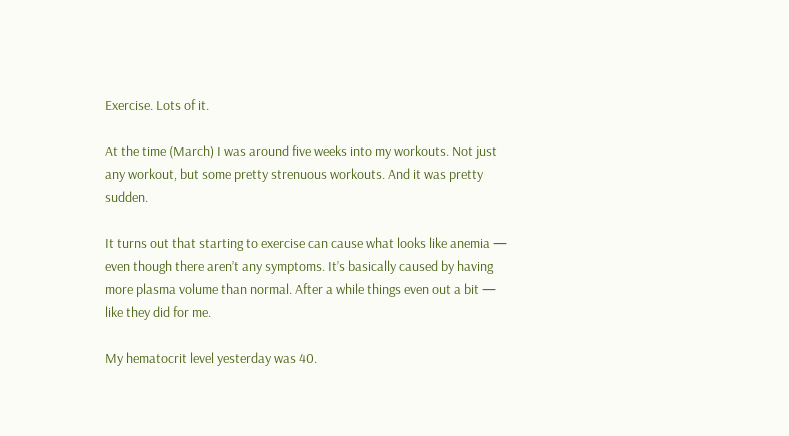Exercise. Lots of it.

At the time (March) I was around five weeks into my workouts. Not just any workout, but some pretty strenuous workouts. And it was pretty sudden.

It turns out that starting to exercise can cause what looks like anemia — even though there aren’t any symptoms. It’s basically caused by having more plasma volume than normal. After a while things even out a bit — like they did for me.

My hematocrit level yesterday was 40.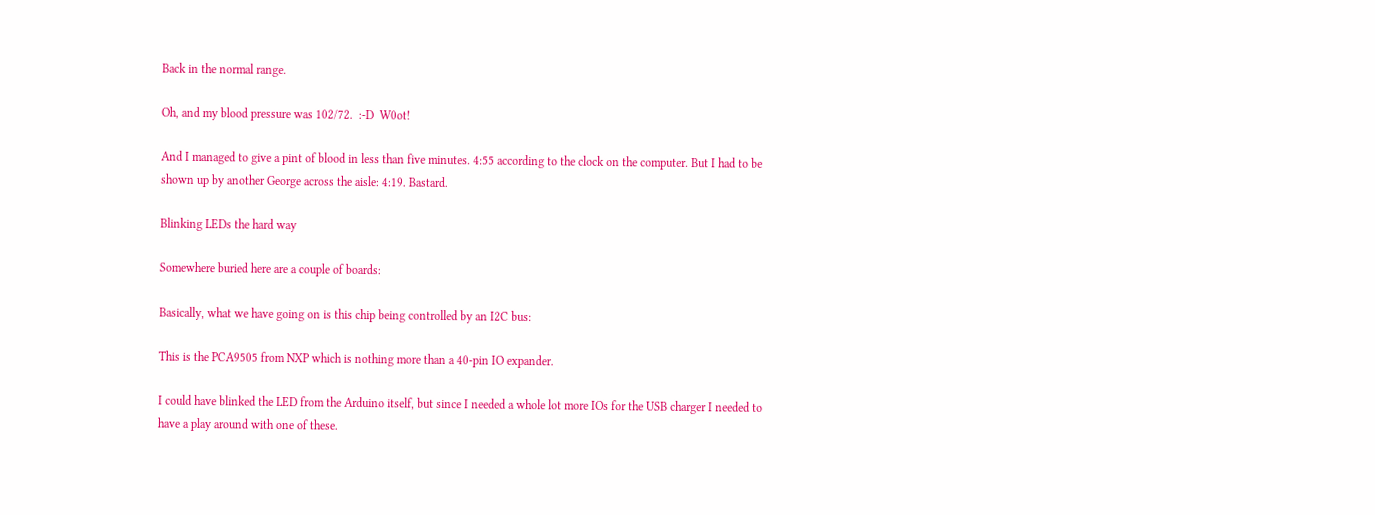Back in the normal range.

Oh, and my blood pressure was 102/72.  :-D  W0ot!

And I managed to give a pint of blood in less than five minutes. 4:55 according to the clock on the computer. But I had to be shown up by another George across the aisle: 4:19. Bastard.

Blinking LEDs the hard way

Somewhere buried here are a couple of boards:

Basically, what we have going on is this chip being controlled by an I2C bus:

This is the PCA9505 from NXP which is nothing more than a 40-pin IO expander.

I could have blinked the LED from the Arduino itself, but since I needed a whole lot more IOs for the USB charger I needed to have a play around with one of these.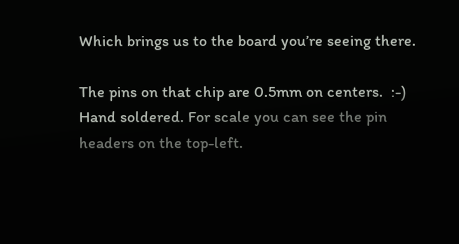Which brings us to the board you’re seeing there.

The pins on that chip are 0.5mm on centers.  :-)  Hand soldered. For scale you can see the pin headers on the top-left.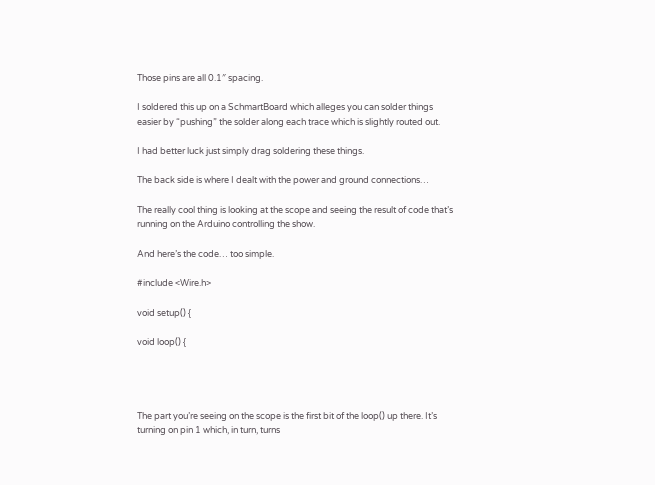Those pins are all 0.1″ spacing.

I soldered this up on a SchmartBoard which alleges you can solder things easier by “pushing” the solder along each trace which is slightly routed out.

I had better luck just simply drag soldering these things.

The back side is where I dealt with the power and ground connections…

The really cool thing is looking at the scope and seeing the result of code that’s running on the Arduino controlling the show.

And here’s the code… too simple.

#include <Wire.h>

void setup() {

void loop() {




The part you’re seeing on the scope is the first bit of the loop() up there. It’s turning on pin 1 which, in turn, turns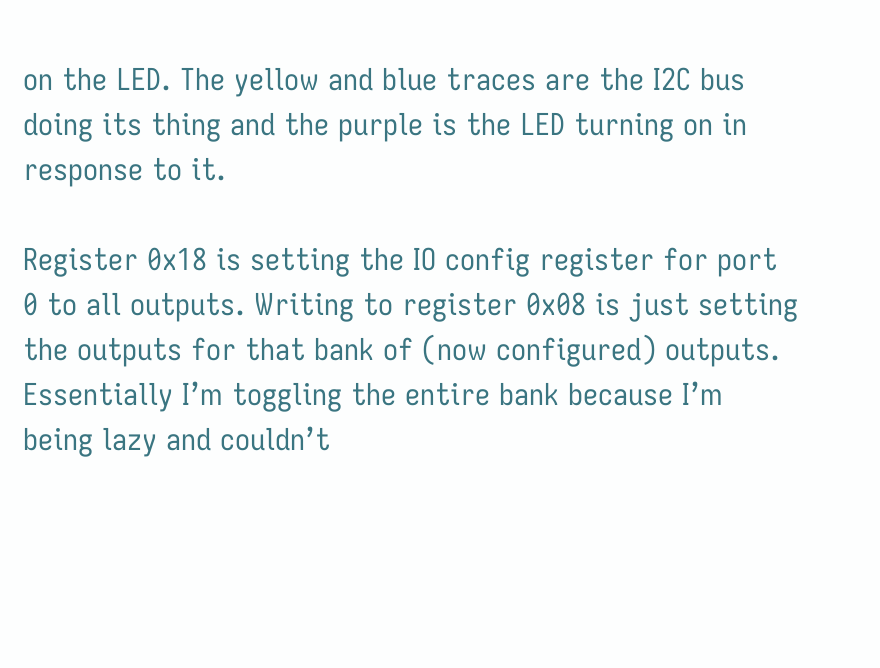on the LED. The yellow and blue traces are the I2C bus doing its thing and the purple is the LED turning on in response to it.

Register 0x18 is setting the IO config register for port 0 to all outputs. Writing to register 0x08 is just setting the outputs for that bank of (now configured) outputs. Essentially I’m toggling the entire bank because I’m being lazy and couldn’t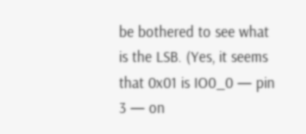be bothered to see what is the LSB. (Yes, it seems that 0x01 is IO0_0 — pin 3 — on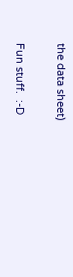the data sheet)

Fun stuff.  :-D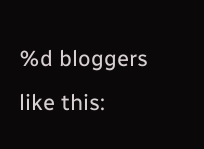%d bloggers like this: